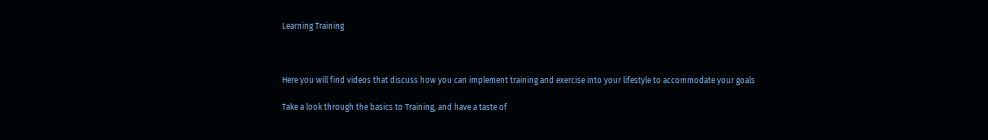Learning Training



Here you will find videos that discuss how you can implement training and exercise into your lifestyle to accommodate your goals

Take a look through the basics to Training, and have a taste of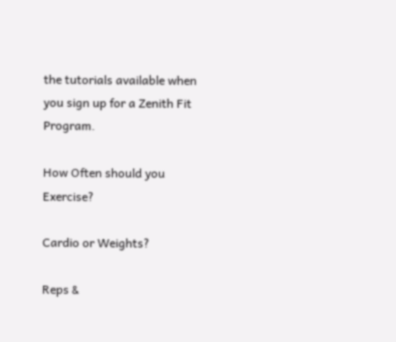the tutorials available when you sign up for a Zenith Fit Program.

How Often should you Exercise?

Cardio or Weights?

Reps &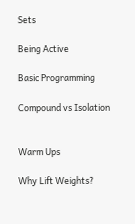Sets

Being Active

Basic Programming

Compound vs Isolation


Warm Ups

Why Lift Weights?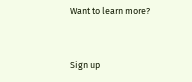Want to learn more?


Sign up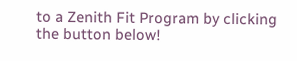to a Zenith Fit Program by clicking the button below!